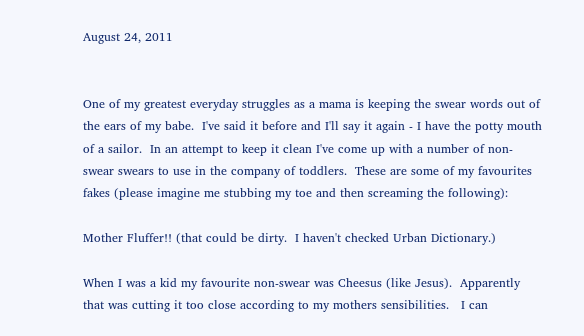August 24, 2011


One of my greatest everyday struggles as a mama is keeping the swear words out of the ears of my babe.  I've said it before and I'll say it again - I have the potty mouth of a sailor.  In an attempt to keep it clean I've come up with a number of non-swear swears to use in the company of toddlers.  These are some of my favourites fakes (please imagine me stubbing my toe and then screaming the following):

Mother Fluffer!! (that could be dirty.  I haven't checked Urban Dictionary.)

When I was a kid my favourite non-swear was Cheesus (like Jesus).  Apparently that was cutting it too close according to my mothers sensibilities.   I can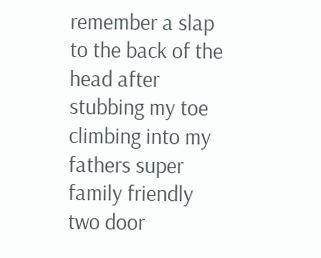remember a slap to the back of the head after stubbing my toe climbing into my fathers super family friendly two door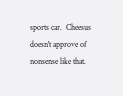sports car.  Cheesus doesn't approve of nonsense like that.